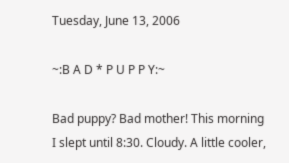Tuesday, June 13, 2006

~:B A D * P U P P Y:~

Bad puppy? Bad mother! This morning I slept until 8:30. Cloudy. A little cooler,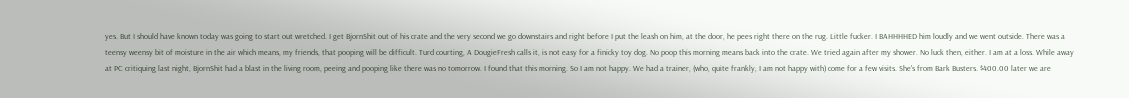yes. But I should have known today was going to start out wretched. I get BjornShit out of his crate and the very second we go downstairs and right before I put the leash on him, at the door, he pees right there on the rug. Little fucker. I BAHHHHED him loudly and we went outside. There was a teensy weensy bit of moisture in the air which means, my friends, that pooping will be difficult. Turd courting, A DougieFresh calls it, is not easy for a finicky toy dog. No poop this morning means back into the crate. We tried again after my shower. No luck then, either. I am at a loss. While away at PC critiquing last night, BjornShit had a blast in the living room, peeing and pooping like there was no tomorrow. I found that this morning. So I am not happy. We had a trainer, (who, quite frankly, I am not happy with) come for a few visits. She's from Bark Busters. $400.00 later we are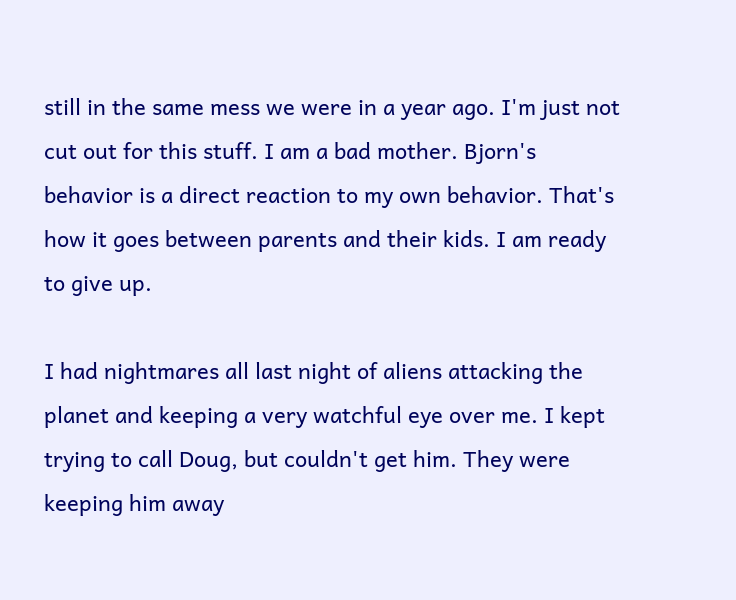still in the same mess we were in a year ago. I'm just not cut out for this stuff. I am a bad mother. Bjorn's behavior is a direct reaction to my own behavior. That's how it goes between parents and their kids. I am ready to give up.

I had nightmares all last night of aliens attacking the planet and keeping a very watchful eye over me. I kept trying to call Doug, but couldn't get him. They were keeping him away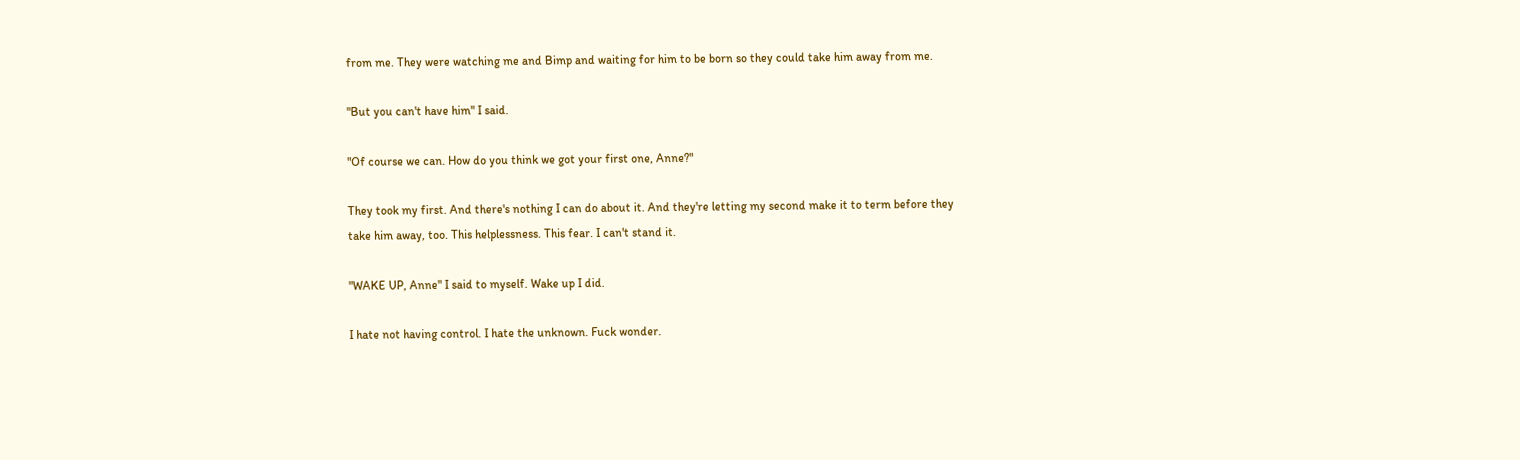from me. They were watching me and Bimp and waiting for him to be born so they could take him away from me.

"But you can't have him" I said.

"Of course we can. How do you think we got your first one, Anne?"

They took my first. And there's nothing I can do about it. And they're letting my second make it to term before they take him away, too. This helplessness. This fear. I can't stand it.

"WAKE UP, Anne" I said to myself. Wake up I did.

I hate not having control. I hate the unknown. Fuck wonder.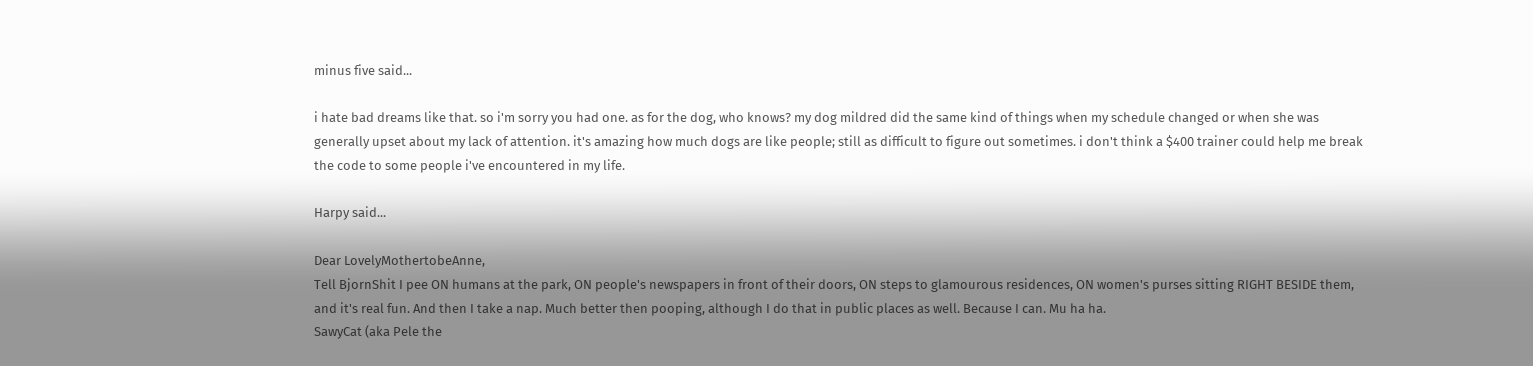minus five said...

i hate bad dreams like that. so i'm sorry you had one. as for the dog, who knows? my dog mildred did the same kind of things when my schedule changed or when she was generally upset about my lack of attention. it's amazing how much dogs are like people; still as difficult to figure out sometimes. i don't think a $400 trainer could help me break the code to some people i've encountered in my life.

Harpy said...

Dear LovelyMothertobeAnne,
Tell BjornShit I pee ON humans at the park, ON people's newspapers in front of their doors, ON steps to glamourous residences, ON women's purses sitting RIGHT BESIDE them, and it's real fun. And then I take a nap. Much better then pooping, although I do that in public places as well. Because I can. Mu ha ha.
SawyCat (aka Pele the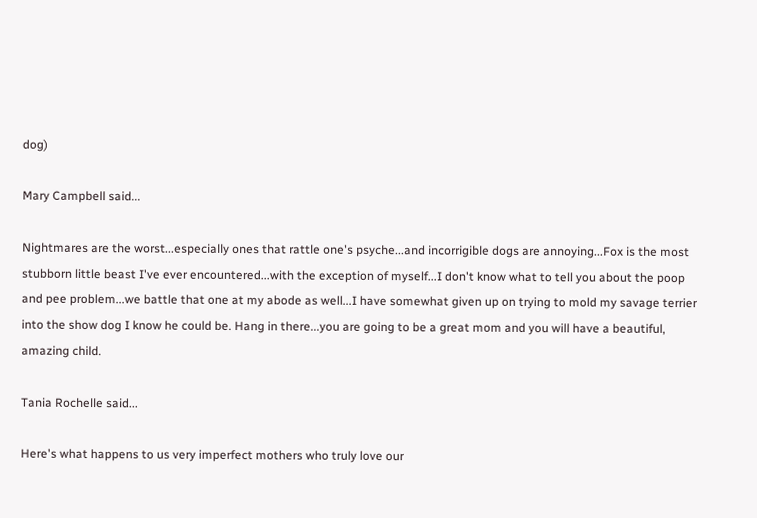dog)

Mary Campbell said...

Nightmares are the worst...especially ones that rattle one's psyche...and incorrigible dogs are annoying...Fox is the most stubborn little beast I've ever encountered...with the exception of myself...I don't know what to tell you about the poop and pee problem...we battle that one at my abode as well...I have somewhat given up on trying to mold my savage terrier into the show dog I know he could be. Hang in there...you are going to be a great mom and you will have a beautiful, amazing child.

Tania Rochelle said...

Here's what happens to us very imperfect mothers who truly love our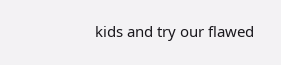kids and try our flawed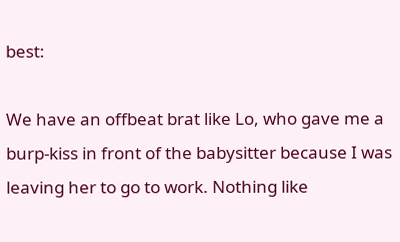best:

We have an offbeat brat like Lo, who gave me a burp-kiss in front of the babysitter because I was leaving her to go to work. Nothing like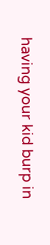having your kid burp in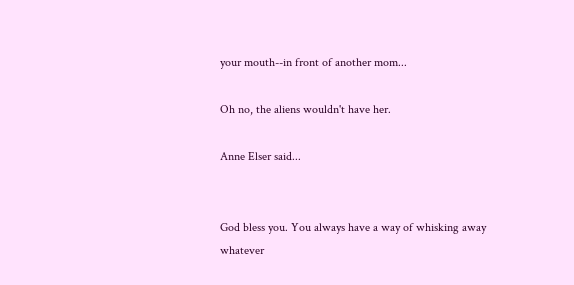your mouth--in front of another mom...

Oh no, the aliens wouldn't have her.

Anne Elser said...


God bless you. You always have a way of whisking away
whatever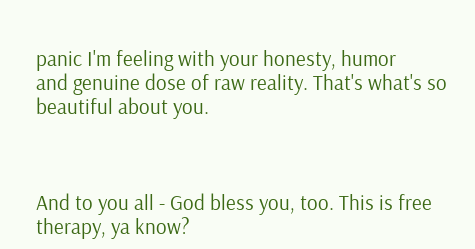panic I'm feeling with your honesty, humor
and genuine dose of raw reality. That's what's so
beautiful about you.



And to you all - God bless you, too. This is free therapy, ya know?